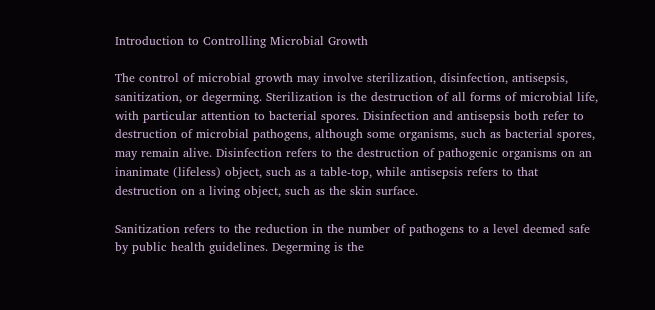Introduction to Controlling Microbial Growth

The control of microbial growth may involve sterilization, disinfection, antisepsis, sanitization, or degerming. Sterilization is the destruction of all forms of microbial life, with particular attention to bacterial spores. Disinfection and antisepsis both refer to destruction of microbial pathogens, although some organisms, such as bacterial spores, may remain alive. Disinfection refers to the destruction of pathogenic organisms on an inanimate (lifeless) object, such as a table-top, while antisepsis refers to that destruction on a living object, such as the skin surface.

Sanitization refers to the reduction in the number of pathogens to a level deemed safe by public health guidelines. Degerming is the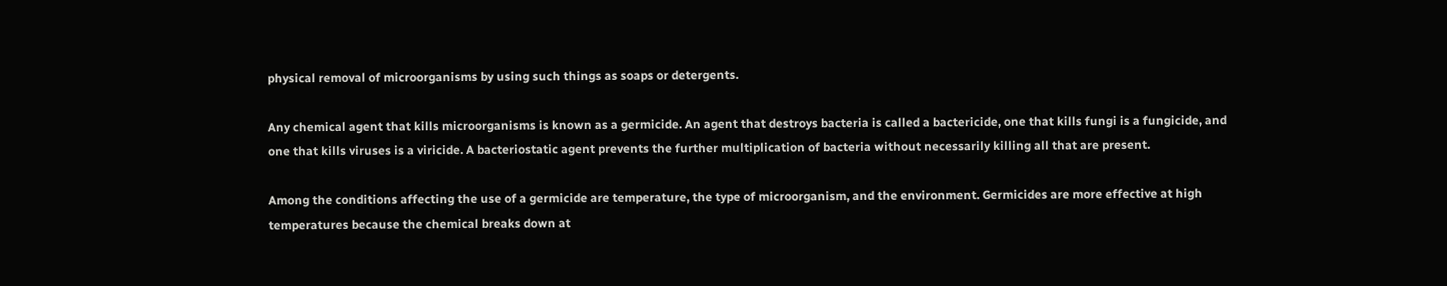physical removal of microorganisms by using such things as soaps or detergents.

Any chemical agent that kills microorganisms is known as a germicide. An agent that destroys bacteria is called a bactericide, one that kills fungi is a fungicide, and one that kills viruses is a viricide. A bacteriostatic agent prevents the further multiplication of bacteria without necessarily killing all that are present.

Among the conditions affecting the use of a germicide are temperature, the type of microorganism, and the environment. Germicides are more effective at high temperatures because the chemical breaks down at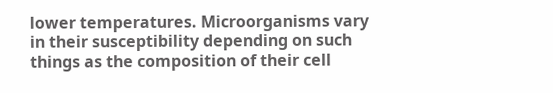lower temperatures. Microorganisms vary in their susceptibility depending on such things as the composition of their cell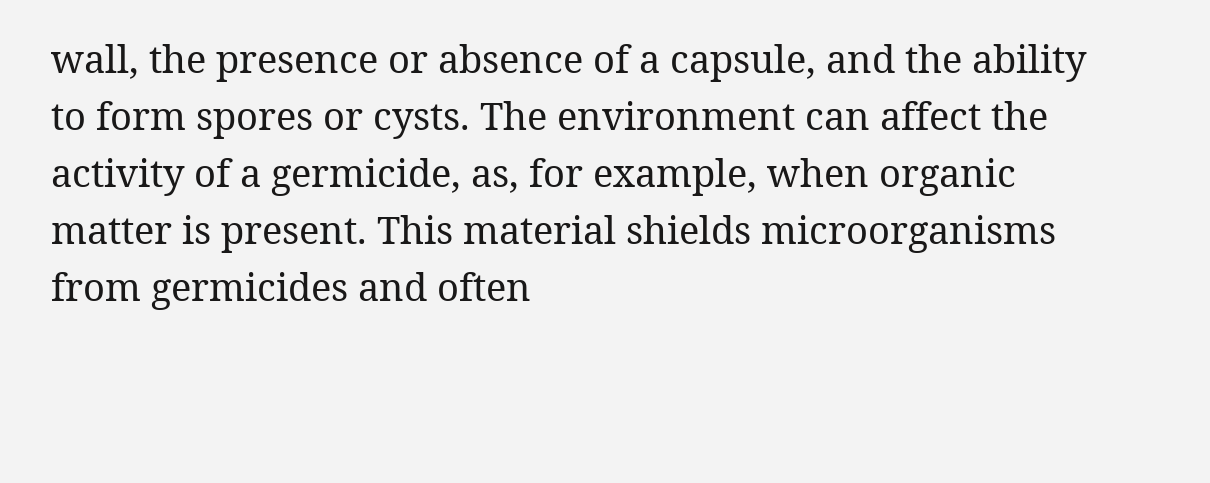wall, the presence or absence of a capsule, and the ability to form spores or cysts. The environment can affect the activity of a germicide, as, for example, when organic matter is present. This material shields microorganisms from germicides and often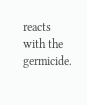reacts with the germicide.